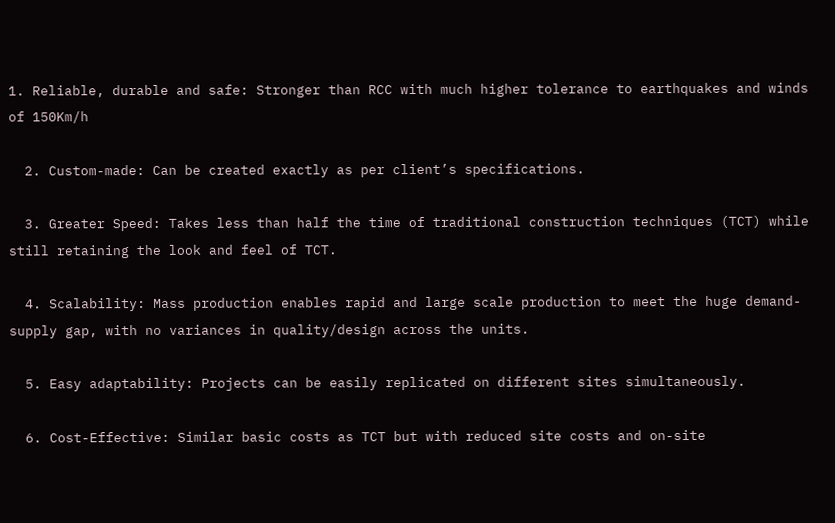1. Reliable, durable and safe: Stronger than RCC with much higher tolerance to earthquakes and winds of 150Km/h

  2. Custom-made: Can be created exactly as per client’s specifications.

  3. Greater Speed: Takes less than half the time of traditional construction techniques (TCT) while still retaining the look and feel of TCT.

  4. Scalability: Mass production enables rapid and large scale production to meet the huge demand-supply gap, with no variances in quality/design across the units.

  5. Easy adaptability: Projects can be easily replicated on different sites simultaneously.

  6. Cost-Effective: Similar basic costs as TCT but with reduced site costs and on-site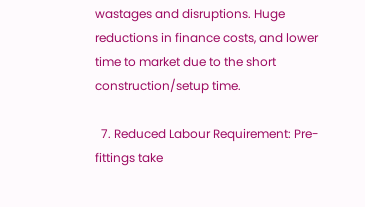wastages and disruptions. Huge reductions in finance costs, and lower time to market due to the short construction/setup time.

  7. Reduced Labour Requirement: Pre-fittings take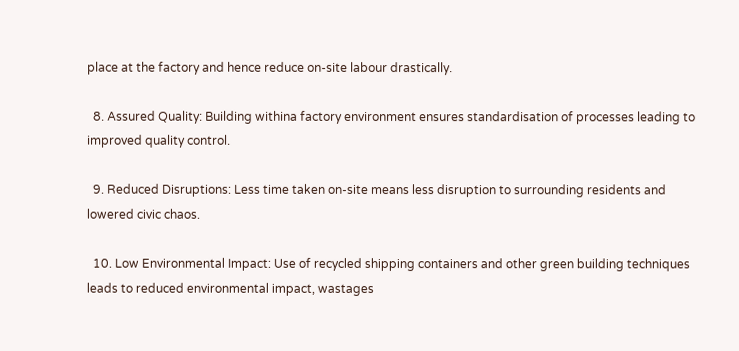place at the factory and hence reduce on-site labour drastically.

  8. Assured Quality: Building withina factory environment ensures standardisation of processes leading to improved quality control.

  9. Reduced Disruptions: Less time taken on-site means less disruption to surrounding residents and lowered civic chaos.

  10. Low Environmental Impact: Use of recycled shipping containers and other green building techniques leads to reduced environmental impact, wastages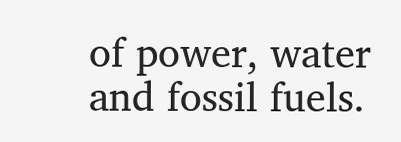of power, water and fossil fuels.